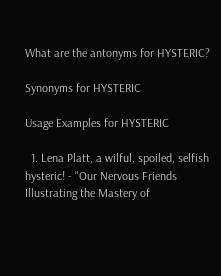What are the antonyms for HYSTERIC?

Synonyms for HYSTERIC

Usage Examples for HYSTERIC

  1. Lena Platt, a wilful, spoiled, selfish hysteric! - "Our Nervous Friends Illustrating the Mastery of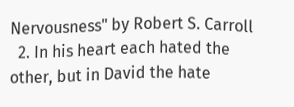Nervousness" by Robert S. Carroll
  2. In his heart each hated the other, but in David the hate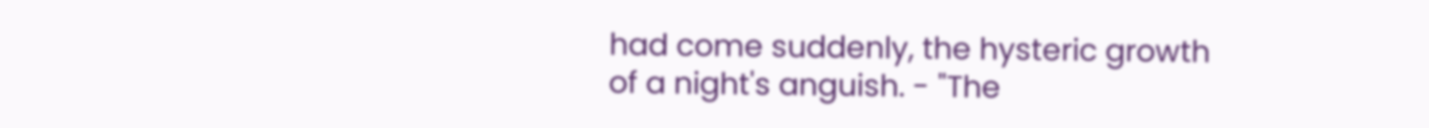had come suddenly, the hysteric growth of a night's anguish. - "The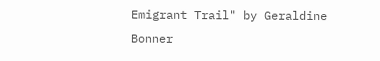Emigrant Trail" by Geraldine Bonner